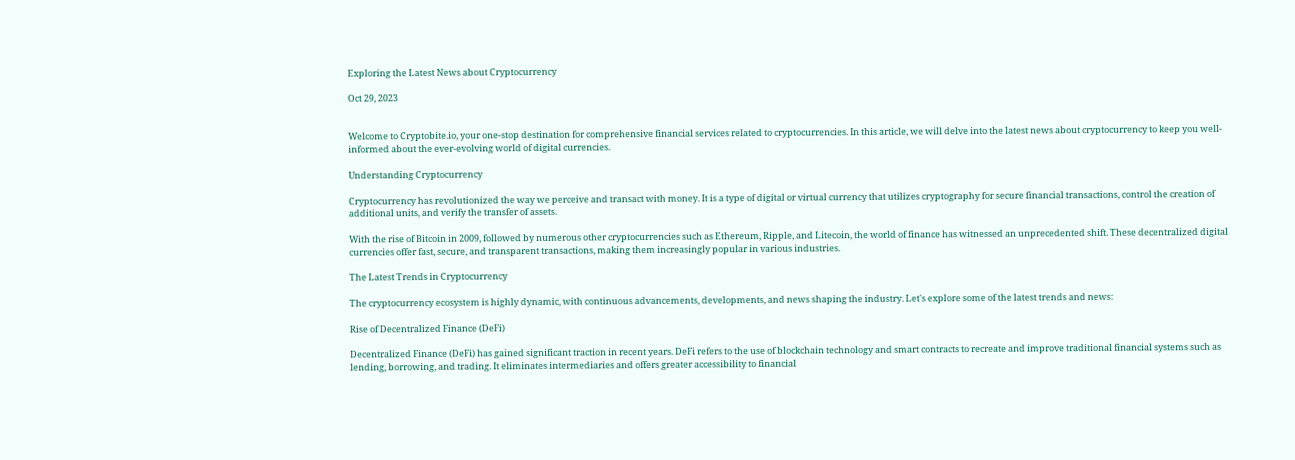Exploring the Latest News about Cryptocurrency

Oct 29, 2023


Welcome to Cryptobite.io, your one-stop destination for comprehensive financial services related to cryptocurrencies. In this article, we will delve into the latest news about cryptocurrency to keep you well-informed about the ever-evolving world of digital currencies.

Understanding Cryptocurrency

Cryptocurrency has revolutionized the way we perceive and transact with money. It is a type of digital or virtual currency that utilizes cryptography for secure financial transactions, control the creation of additional units, and verify the transfer of assets.

With the rise of Bitcoin in 2009, followed by numerous other cryptocurrencies such as Ethereum, Ripple, and Litecoin, the world of finance has witnessed an unprecedented shift. These decentralized digital currencies offer fast, secure, and transparent transactions, making them increasingly popular in various industries.

The Latest Trends in Cryptocurrency

The cryptocurrency ecosystem is highly dynamic, with continuous advancements, developments, and news shaping the industry. Let's explore some of the latest trends and news:

Rise of Decentralized Finance (DeFi)

Decentralized Finance (DeFi) has gained significant traction in recent years. DeFi refers to the use of blockchain technology and smart contracts to recreate and improve traditional financial systems such as lending, borrowing, and trading. It eliminates intermediaries and offers greater accessibility to financial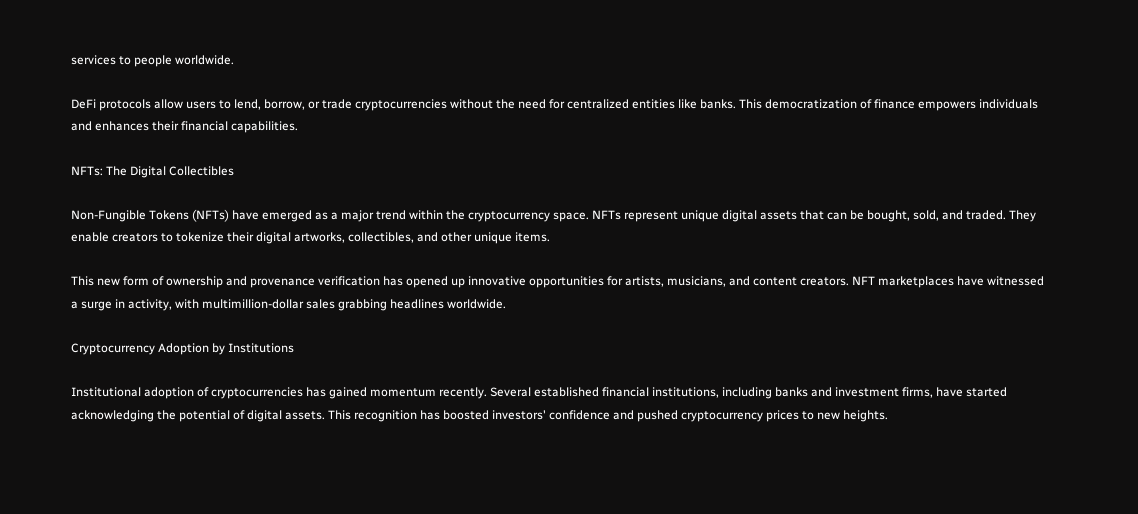services to people worldwide.

DeFi protocols allow users to lend, borrow, or trade cryptocurrencies without the need for centralized entities like banks. This democratization of finance empowers individuals and enhances their financial capabilities.

NFTs: The Digital Collectibles

Non-Fungible Tokens (NFTs) have emerged as a major trend within the cryptocurrency space. NFTs represent unique digital assets that can be bought, sold, and traded. They enable creators to tokenize their digital artworks, collectibles, and other unique items.

This new form of ownership and provenance verification has opened up innovative opportunities for artists, musicians, and content creators. NFT marketplaces have witnessed a surge in activity, with multimillion-dollar sales grabbing headlines worldwide.

Cryptocurrency Adoption by Institutions

Institutional adoption of cryptocurrencies has gained momentum recently. Several established financial institutions, including banks and investment firms, have started acknowledging the potential of digital assets. This recognition has boosted investors' confidence and pushed cryptocurrency prices to new heights.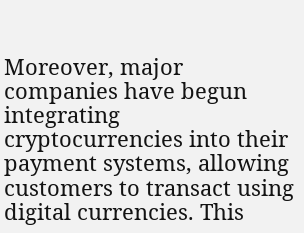Moreover, major companies have begun integrating cryptocurrencies into their payment systems, allowing customers to transact using digital currencies. This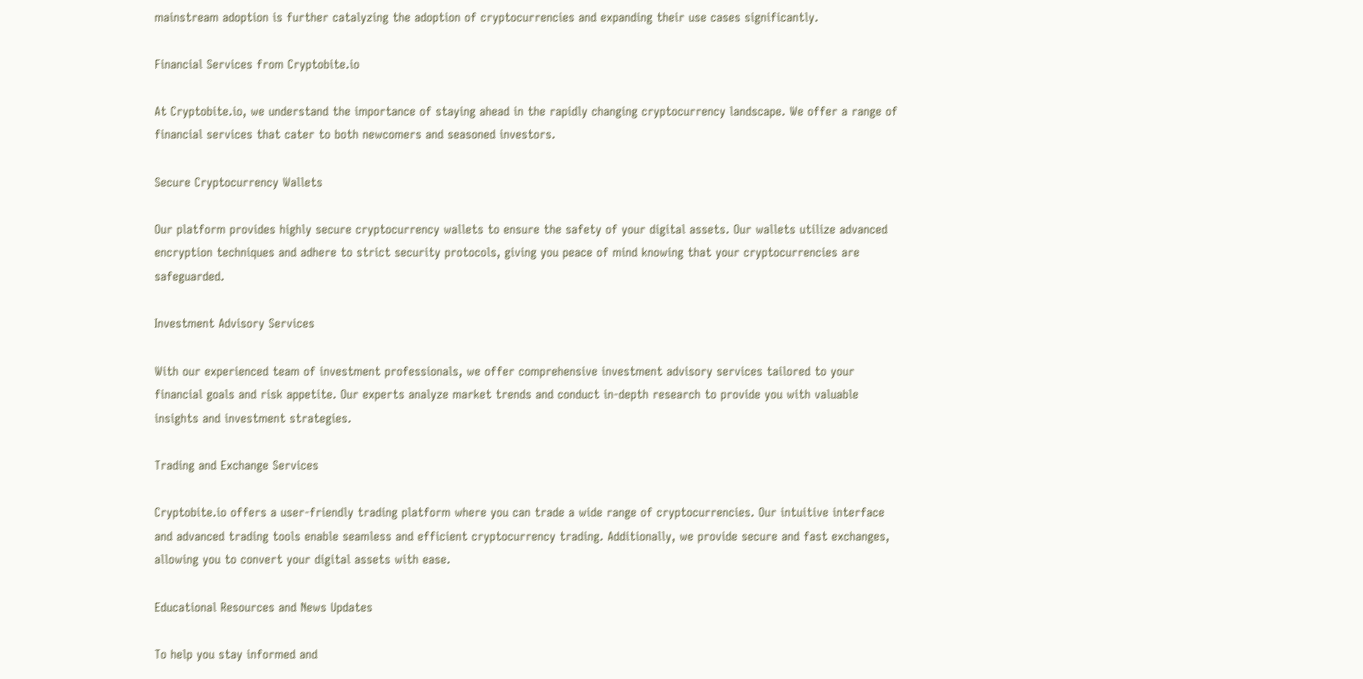mainstream adoption is further catalyzing the adoption of cryptocurrencies and expanding their use cases significantly.

Financial Services from Cryptobite.io

At Cryptobite.io, we understand the importance of staying ahead in the rapidly changing cryptocurrency landscape. We offer a range of financial services that cater to both newcomers and seasoned investors.

Secure Cryptocurrency Wallets

Our platform provides highly secure cryptocurrency wallets to ensure the safety of your digital assets. Our wallets utilize advanced encryption techniques and adhere to strict security protocols, giving you peace of mind knowing that your cryptocurrencies are safeguarded.

Investment Advisory Services

With our experienced team of investment professionals, we offer comprehensive investment advisory services tailored to your financial goals and risk appetite. Our experts analyze market trends and conduct in-depth research to provide you with valuable insights and investment strategies.

Trading and Exchange Services

Cryptobite.io offers a user-friendly trading platform where you can trade a wide range of cryptocurrencies. Our intuitive interface and advanced trading tools enable seamless and efficient cryptocurrency trading. Additionally, we provide secure and fast exchanges, allowing you to convert your digital assets with ease.

Educational Resources and News Updates

To help you stay informed and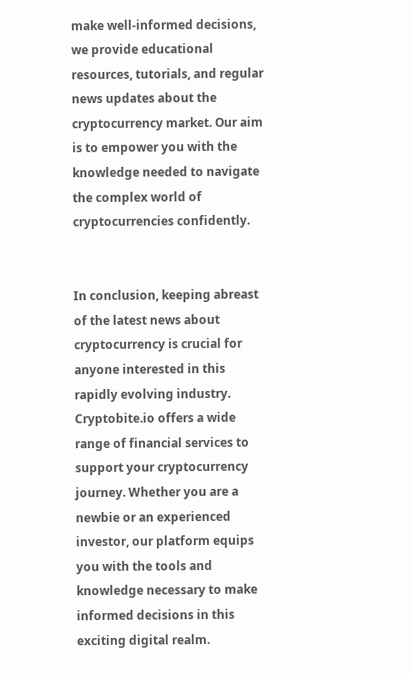make well-informed decisions, we provide educational resources, tutorials, and regular news updates about the cryptocurrency market. Our aim is to empower you with the knowledge needed to navigate the complex world of cryptocurrencies confidently.


In conclusion, keeping abreast of the latest news about cryptocurrency is crucial for anyone interested in this rapidly evolving industry. Cryptobite.io offers a wide range of financial services to support your cryptocurrency journey. Whether you are a newbie or an experienced investor, our platform equips you with the tools and knowledge necessary to make informed decisions in this exciting digital realm.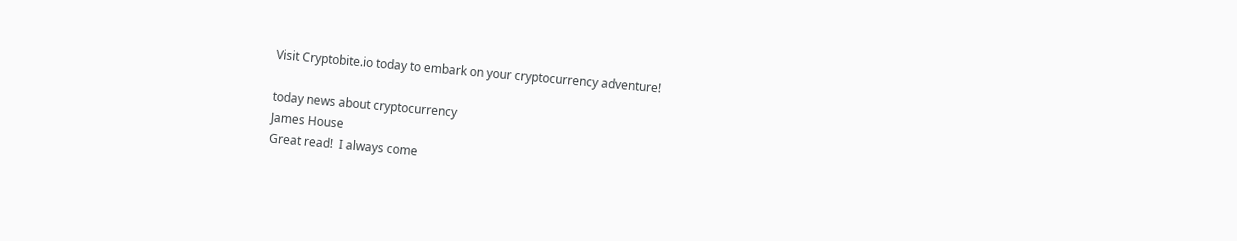Visit Cryptobite.io today to embark on your cryptocurrency adventure!

today news about cryptocurrency
James House
Great read!  I always come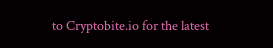to Cryptobite.io for the latest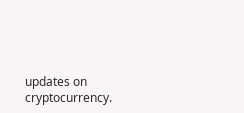updates on cryptocurrency.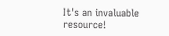It's an invaluable resource!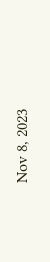Nov 8, 2023